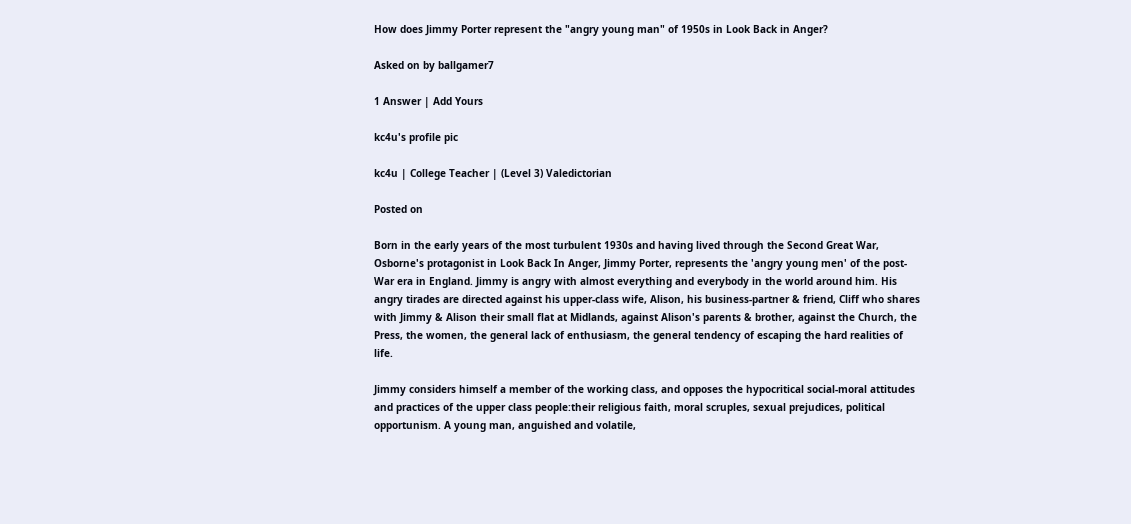How does Jimmy Porter represent the "angry young man" of 1950s in Look Back in Anger?

Asked on by ballgamer7

1 Answer | Add Yours

kc4u's profile pic

kc4u | College Teacher | (Level 3) Valedictorian

Posted on

Born in the early years of the most turbulent 1930s and having lived through the Second Great War, Osborne's protagonist in Look Back In Anger, Jimmy Porter, represents the 'angry young men' of the post-War era in England. Jimmy is angry with almost everything and everybody in the world around him. His angry tirades are directed against his upper-class wife, Alison, his business-partner & friend, Cliff who shares with Jimmy & Alison their small flat at Midlands, against Alison's parents & brother, against the Church, the Press, the women, the general lack of enthusiasm, the general tendency of escaping the hard realities of life.

Jimmy considers himself a member of the working class, and opposes the hypocritical social-moral attitudes and practices of the upper class people:their religious faith, moral scruples, sexual prejudices, political opportunism. A young man, anguished and volatile,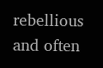rebellious and often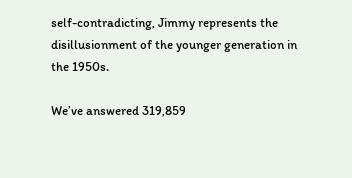self-contradicting, Jimmy represents the disillusionment of the younger generation in the 1950s.

We’ve answered 319,859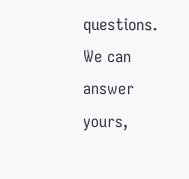questions. We can answer yours,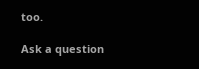too.

Ask a question